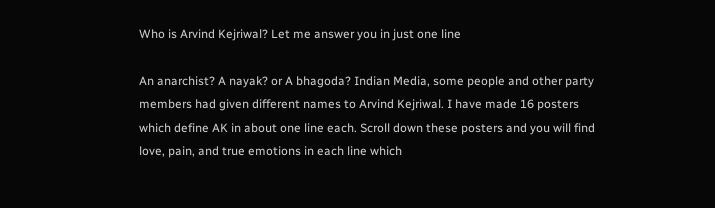Who is Arvind Kejriwal? Let me answer you in just one line

An anarchist? A nayak? or A bhagoda? Indian Media, some people and other party members had given different names to Arvind Kejriwal. I have made 16 posters which define AK in about one line each. Scroll down these posters and you will find love, pain, and true emotions in each line which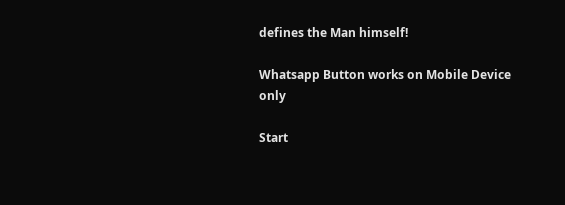defines the Man himself!

Whatsapp Button works on Mobile Device only

Start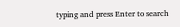typing and press Enter to search